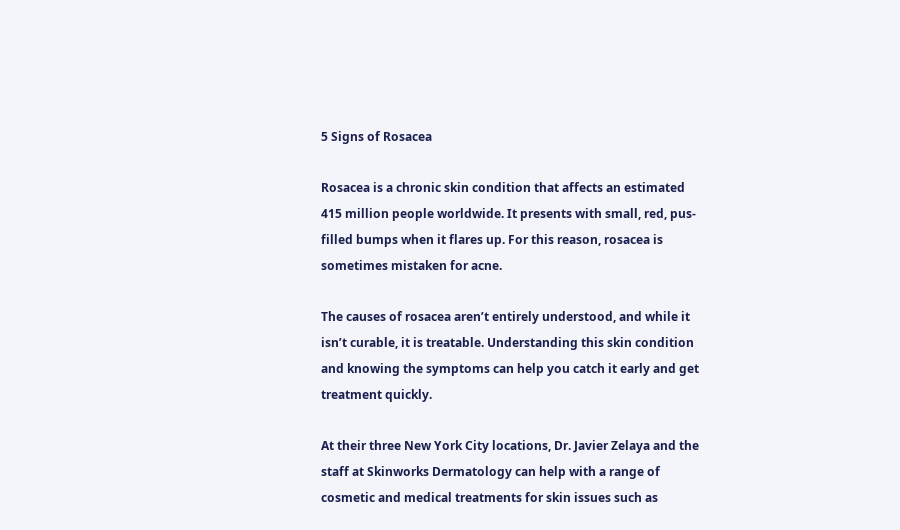5 Signs of Rosacea

Rosacea is a chronic skin condition that affects an estimated 415 million people worldwide. It presents with small, red, pus-filled bumps when it flares up. For this reason, rosacea is sometimes mistaken for acne.

The causes of rosacea aren’t entirely understood, and while it isn’t curable, it is treatable. Understanding this skin condition and knowing the symptoms can help you catch it early and get treatment quickly.

At their three New York City locations, Dr. Javier Zelaya and the staff at Skinworks Dermatology can help with a range of cosmetic and medical treatments for skin issues such as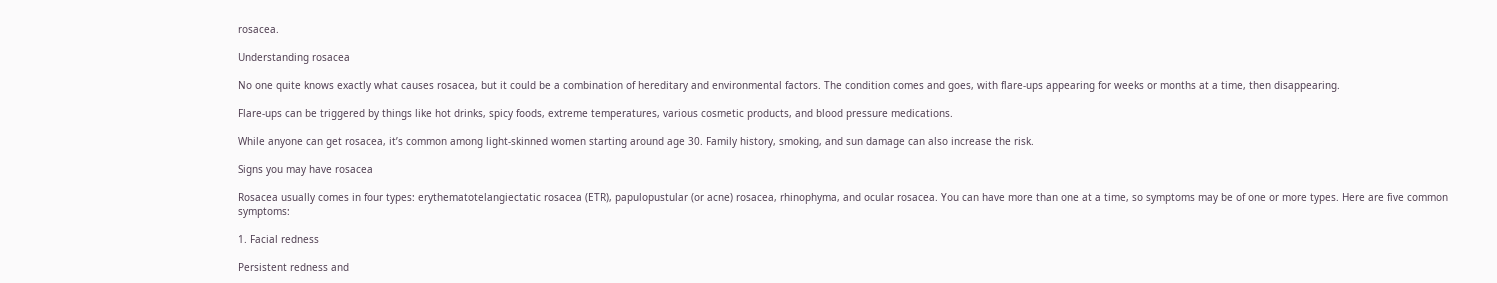rosacea.

Understanding rosacea

No one quite knows exactly what causes rosacea, but it could be a combination of hereditary and environmental factors. The condition comes and goes, with flare-ups appearing for weeks or months at a time, then disappearing.

Flare-ups can be triggered by things like hot drinks, spicy foods, extreme temperatures, various cosmetic products, and blood pressure medications.

While anyone can get rosacea, it’s common among light-skinned women starting around age 30. Family history, smoking, and sun damage can also increase the risk.

Signs you may have rosacea

Rosacea usually comes in four types: erythematotelangiectatic rosacea (ETR), papulopustular (or acne) rosacea, rhinophyma, and ocular rosacea. You can have more than one at a time, so symptoms may be of one or more types. Here are five common symptoms:

1. Facial redness

Persistent redness and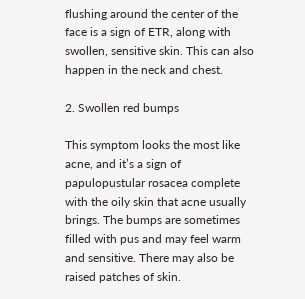flushing around the center of the face is a sign of ETR, along with swollen, sensitive skin. This can also happen in the neck and chest.

2. Swollen red bumps

This symptom looks the most like acne, and it’s a sign of papulopustular rosacea complete with the oily skin that acne usually brings. The bumps are sometimes filled with pus and may feel warm and sensitive. There may also be raised patches of skin.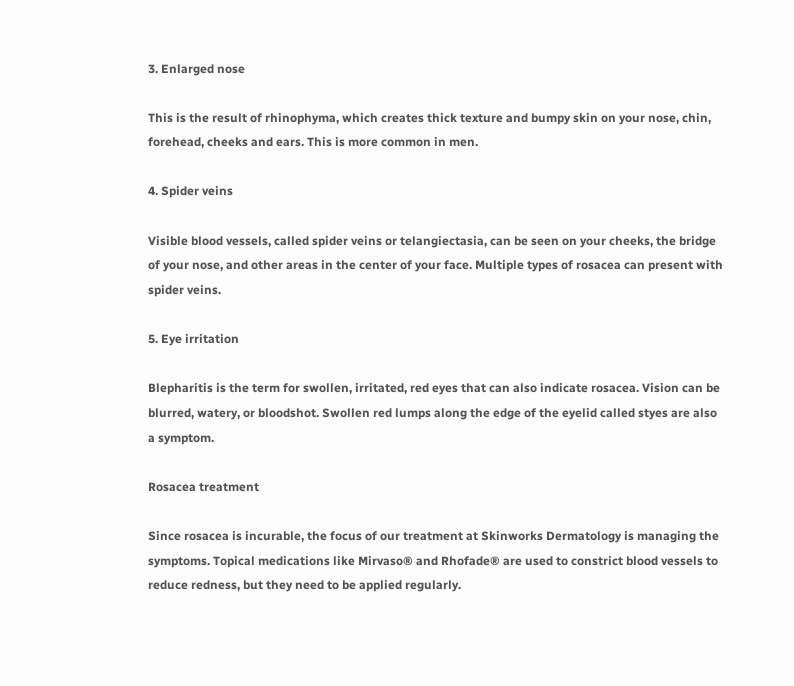3. Enlarged nose

This is the result of rhinophyma, which creates thick texture and bumpy skin on your nose, chin, forehead, cheeks and ears. This is more common in men.

4. Spider veins

Visible blood vessels, called spider veins or telangiectasia, can be seen on your cheeks, the bridge of your nose, and other areas in the center of your face. Multiple types of rosacea can present with spider veins.

5. Eye irritation

Blepharitis is the term for swollen, irritated, red eyes that can also indicate rosacea. Vision can be blurred, watery, or bloodshot. Swollen red lumps along the edge of the eyelid called styes are also a symptom.

Rosacea treatment

Since rosacea is incurable, the focus of our treatment at Skinworks Dermatology is managing the symptoms. Topical medications like Mirvaso® and Rhofade® are used to constrict blood vessels to reduce redness, but they need to be applied regularly.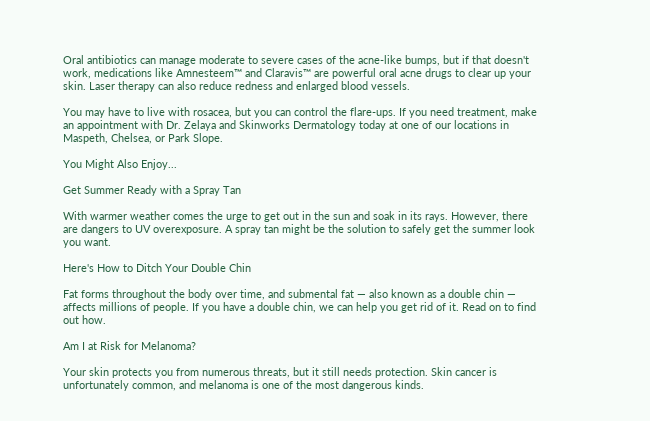Oral antibiotics can manage moderate to severe cases of the acne-like bumps, but if that doesn't work, medications like Amnesteem™ and Claravis™ are powerful oral acne drugs to clear up your skin. Laser therapy can also reduce redness and enlarged blood vessels.

You may have to live with rosacea, but you can control the flare-ups. If you need treatment, make an appointment with Dr. Zelaya and Skinworks Dermatology today at one of our locations in Maspeth, Chelsea, or Park Slope.

You Might Also Enjoy...

Get Summer Ready with a Spray Tan

With warmer weather comes the urge to get out in the sun and soak in its rays. However, there are dangers to UV overexposure. A spray tan might be the solution to safely get the summer look you want.

Here's How to Ditch Your Double Chin

Fat forms throughout the body over time, and submental fat — also known as a double chin — affects millions of people. If you have a double chin, we can help you get rid of it. Read on to find out how.

Am I at Risk for Melanoma?

Your skin protects you from numerous threats, but it still needs protection. Skin cancer is unfortunately common, and melanoma is one of the most dangerous kinds.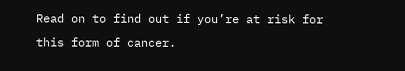Read on to find out if you’re at risk for this form of cancer.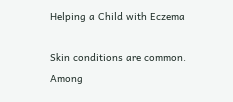Helping a Child with Eczema

Skin conditions are common. Among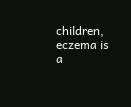children, eczema is a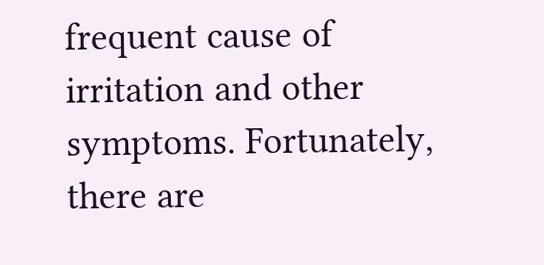frequent cause of irritation and other symptoms. Fortunately, there are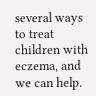several ways to treat children with eczema, and we can help.